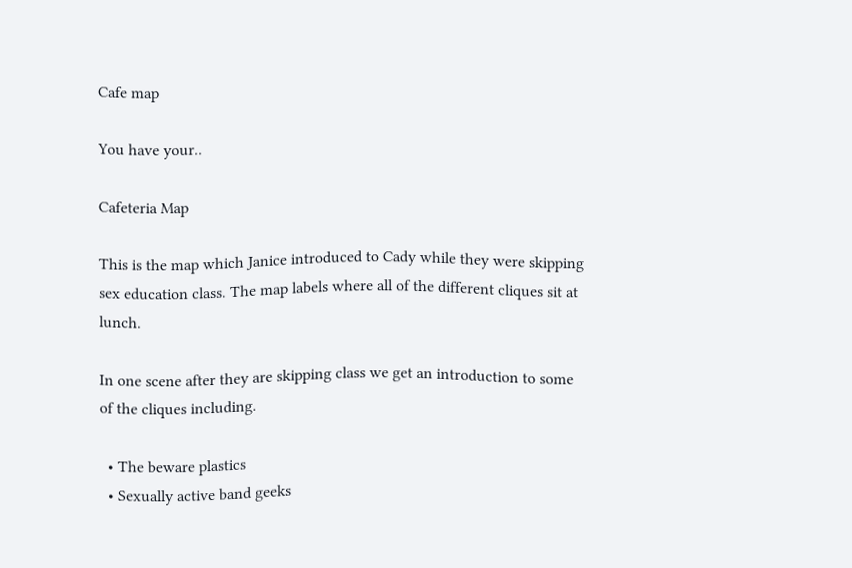Cafe map

You have your..

Cafeteria Map

This is the map which Janice introduced to Cady while they were skipping sex education class. The map labels where all of the different cliques sit at lunch.

In one scene after they are skipping class we get an introduction to some of the cliques including.

  • The beware plastics
  • Sexually active band geeks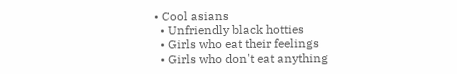• Cool asians
  • Unfriendly black hotties
  • Girls who eat their feelings
  • Girls who don't eat anything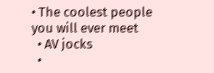• The coolest people you will ever meet
  • AV jocks
  •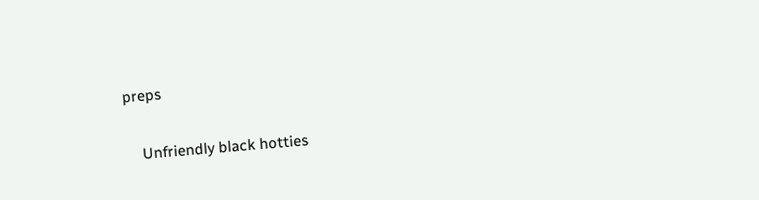preps

    Unfriendly black hotties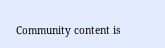Community content is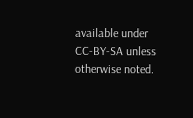available under CC-BY-SA unless otherwise noted.